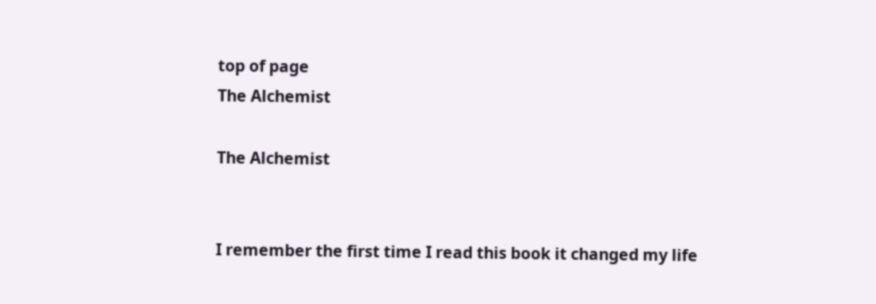top of page
The Alchemist

The Alchemist


I remember the first time I read this book it changed my life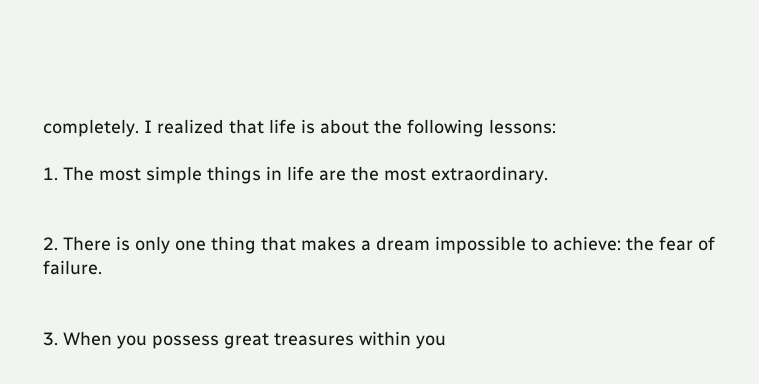completely. I realized that life is about the following lessons:

1. The most simple things in life are the most extraordinary.


2. There is only one thing that makes a dream impossible to achieve: the fear of failure.


3. When you possess great treasures within you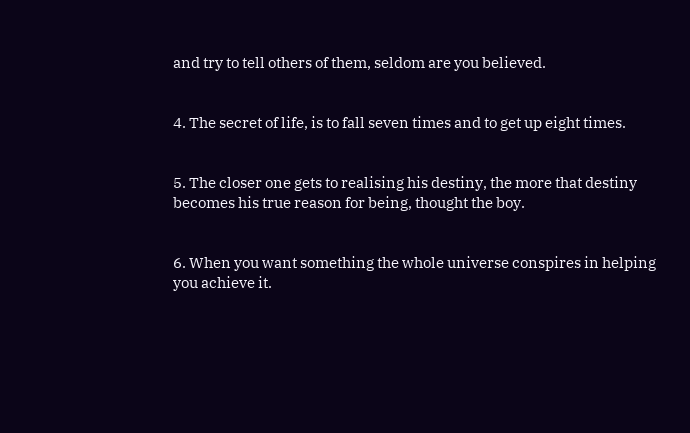and try to tell others of them, seldom are you believed.


4. The secret of life, is to fall seven times and to get up eight times.


5. The closer one gets to realising his destiny, the more that destiny becomes his true reason for being, thought the boy.


6. When you want something the whole universe conspires in helping you achieve it.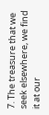7. The treasure that we seek elsewhere, we find it at our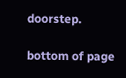doorstep.

bottom of page